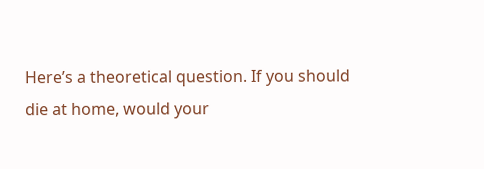Here’s a theoretical question. If you should die at home, would your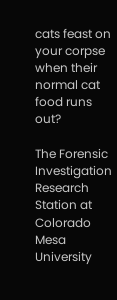cats feast on your corpse when their normal cat food runs out?

The Forensic Investigation Research Station at Colorado Mesa University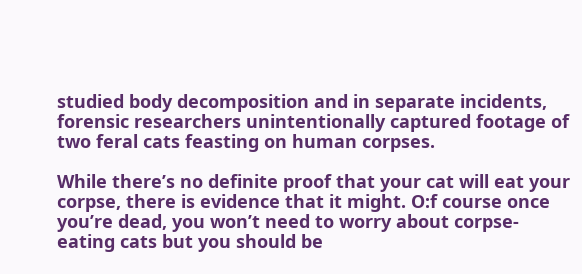studied body decomposition and in separate incidents, forensic researchers unintentionally captured footage of two feral cats feasting on human corpses.

While there’s no definite proof that your cat will eat your corpse, there is evidence that it might. O:f course once you’re dead, you won’t need to worry about corpse-eating cats but you should be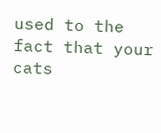used to the fact that your cats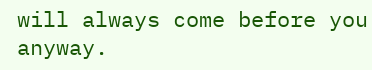will always come before you anyway.